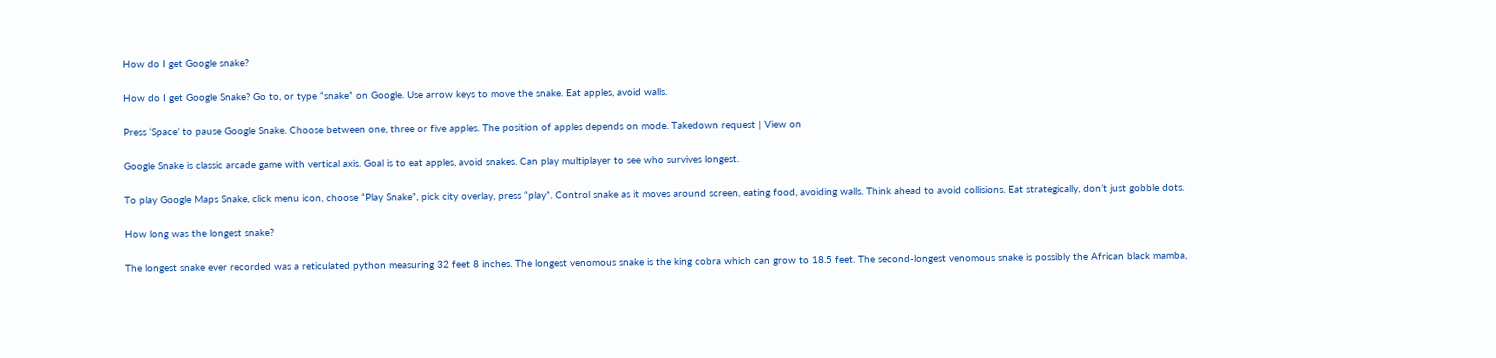How do I get Google snake?

How do I get Google Snake? Go to, or type “snake” on Google. Use arrow keys to move the snake. Eat apples, avoid walls.

Press ‘Space’ to pause Google Snake. Choose between one, three or five apples. The position of apples depends on mode. Takedown request | View on

Google Snake is classic arcade game with vertical axis. Goal is to eat apples, avoid snakes. Can play multiplayer to see who survives longest.

To play Google Maps Snake, click menu icon, choose “Play Snake”, pick city overlay, press “play”. Control snake as it moves around screen, eating food, avoiding walls. Think ahead to avoid collisions. Eat strategically, don’t just gobble dots.

How long was the longest snake?

The longest snake ever recorded was a reticulated python measuring 32 feet 8 inches. The longest venomous snake is the king cobra which can grow to 18.5 feet. The second-longest venomous snake is possibly the African black mamba,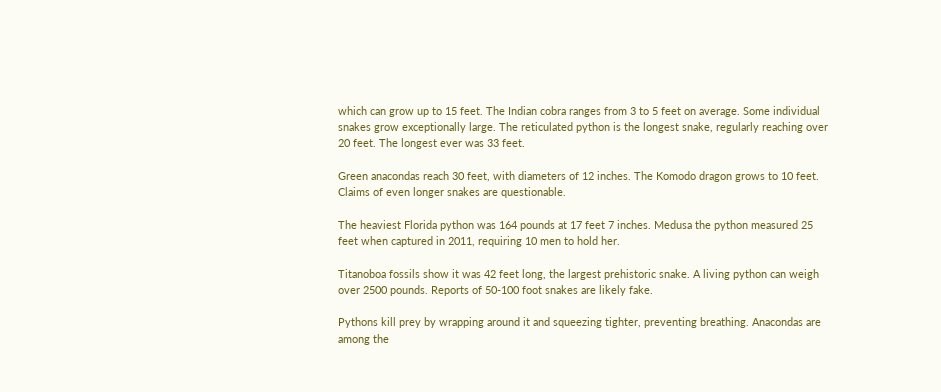which can grow up to 15 feet. The Indian cobra ranges from 3 to 5 feet on average. Some individual snakes grow exceptionally large. The reticulated python is the longest snake, regularly reaching over 20 feet. The longest ever was 33 feet.

Green anacondas reach 30 feet, with diameters of 12 inches. The Komodo dragon grows to 10 feet. Claims of even longer snakes are questionable.

The heaviest Florida python was 164 pounds at 17 feet 7 inches. Medusa the python measured 25 feet when captured in 2011, requiring 10 men to hold her.

Titanoboa fossils show it was 42 feet long, the largest prehistoric snake. A living python can weigh over 2500 pounds. Reports of 50-100 foot snakes are likely fake.

Pythons kill prey by wrapping around it and squeezing tighter, preventing breathing. Anacondas are among the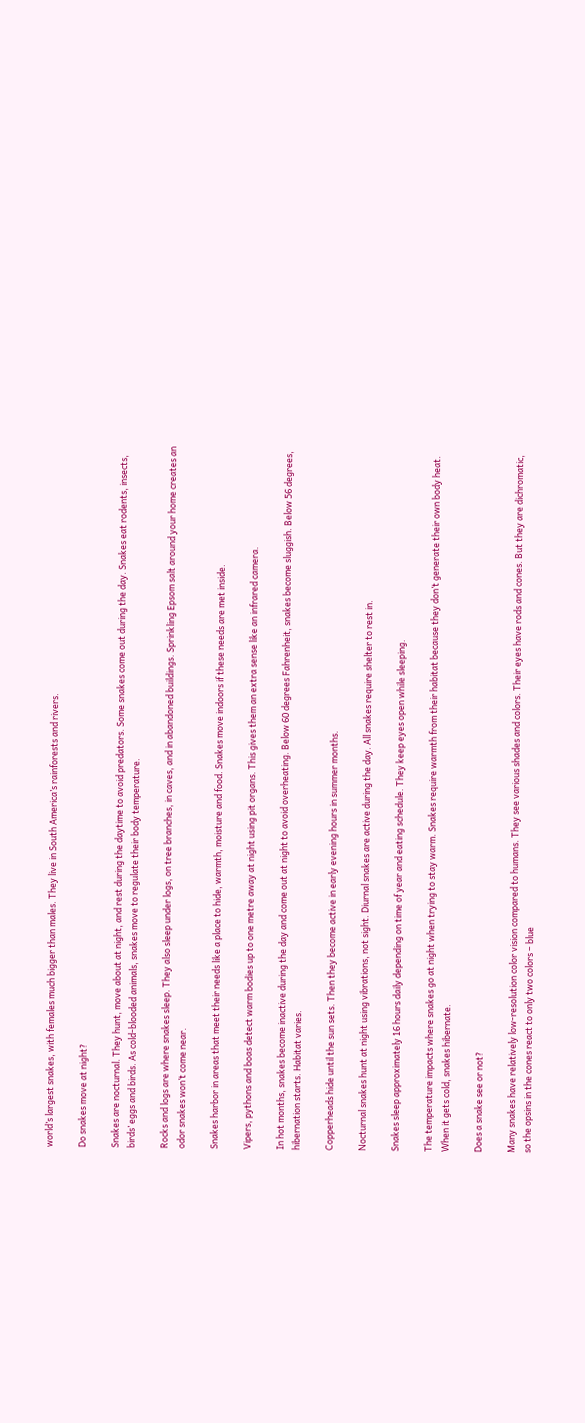world’s largest snakes, with females much bigger than males. They live in South America’s rainforests and rivers.

Do snakes move at night?

Snakes are nocturnal. They hunt, move about at night, and rest during the daytime to avoid predators. Some snakes come out during the day. Snakes eat rodents, insects, birds’ eggs and birds. As cold-blooded animals, snakes move to regulate their body temperature.

Rocks and logs are where snakes sleep. They also sleep under logs, on tree branches, in caves, and in abandoned buildings. Sprinkling Epsom salt around your home creates an odor snakes won’t come near.

Snakes harbor in areas that meet their needs like a place to hide, warmth, moisture and food. Snakes move indoors if these needs are met inside.

Vipers, pythons and boas detect warm bodies up to one metre away at night using pit organs. This gives them an extra sense like an infrared camera.

In hot months, snakes become inactive during the day and come out at night to avoid overheating. Below 60 degrees Fahrenheit, snakes become sluggish. Below 56 degrees, hibernation starts. Habitat varies.

Copperheads hide until the sun sets. Then they become active in early evening hours in summer months.

Nocturnal snakes hunt at night using vibrations, not sight. Diurnal snakes are active during the day. All snakes require shelter to rest in.

Snakes sleep approximately 16 hours daily depending on time of year and eating schedule. They keep eyes open while sleeping.

The temperature impacts where snakes go at night when trying to stay warm. Snakes require warmth from their habitat because they don’t generate their own body heat. When it gets cold, snakes hibernate.

Does a snake see or not?

Many snakes have relatively low-resolution color vision compared to humans. They see various shades and colors. Their eyes have rods and cones. But they are dichromatic, so the opsins in the cones react to only two colors – blue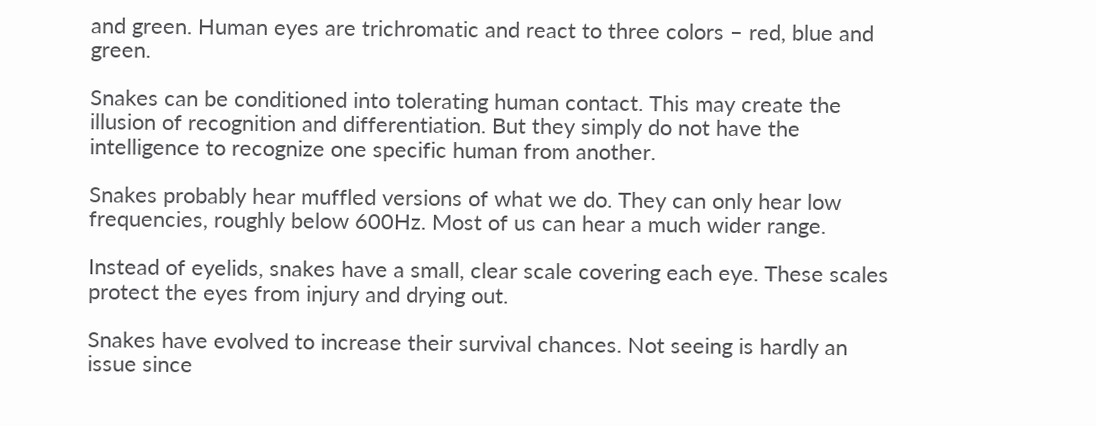and green. Human eyes are trichromatic and react to three colors – red, blue and green.

Snakes can be conditioned into tolerating human contact. This may create the illusion of recognition and differentiation. But they simply do not have the intelligence to recognize one specific human from another.

Snakes probably hear muffled versions of what we do. They can only hear low frequencies, roughly below 600Hz. Most of us can hear a much wider range.

Instead of eyelids, snakes have a small, clear scale covering each eye. These scales protect the eyes from injury and drying out.

Snakes have evolved to increase their survival chances. Not seeing is hardly an issue since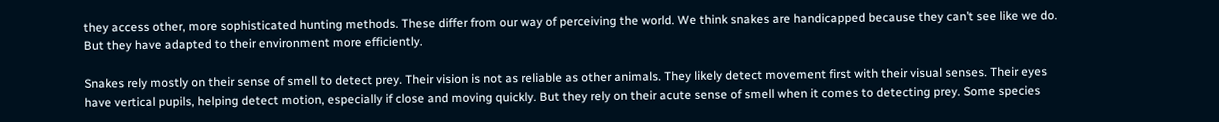they access other, more sophisticated hunting methods. These differ from our way of perceiving the world. We think snakes are handicapped because they can’t see like we do. But they have adapted to their environment more efficiently.

Snakes rely mostly on their sense of smell to detect prey. Their vision is not as reliable as other animals. They likely detect movement first with their visual senses. Their eyes have vertical pupils, helping detect motion, especially if close and moving quickly. But they rely on their acute sense of smell when it comes to detecting prey. Some species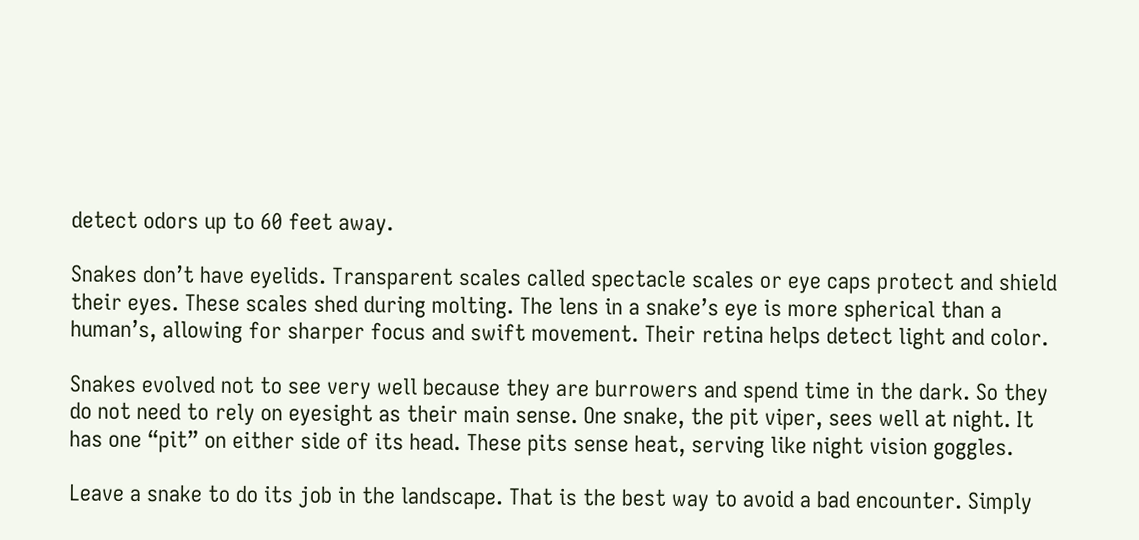detect odors up to 60 feet away.

Snakes don’t have eyelids. Transparent scales called spectacle scales or eye caps protect and shield their eyes. These scales shed during molting. The lens in a snake’s eye is more spherical than a human’s, allowing for sharper focus and swift movement. Their retina helps detect light and color.

Snakes evolved not to see very well because they are burrowers and spend time in the dark. So they do not need to rely on eyesight as their main sense. One snake, the pit viper, sees well at night. It has one “pit” on either side of its head. These pits sense heat, serving like night vision goggles.

Leave a snake to do its job in the landscape. That is the best way to avoid a bad encounter. Simply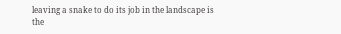leaving a snake to do its job in the landscape is the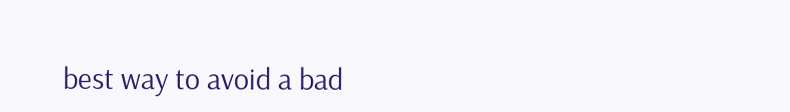best way to avoid a bad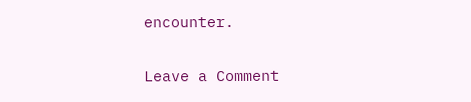encounter.

Leave a Comment